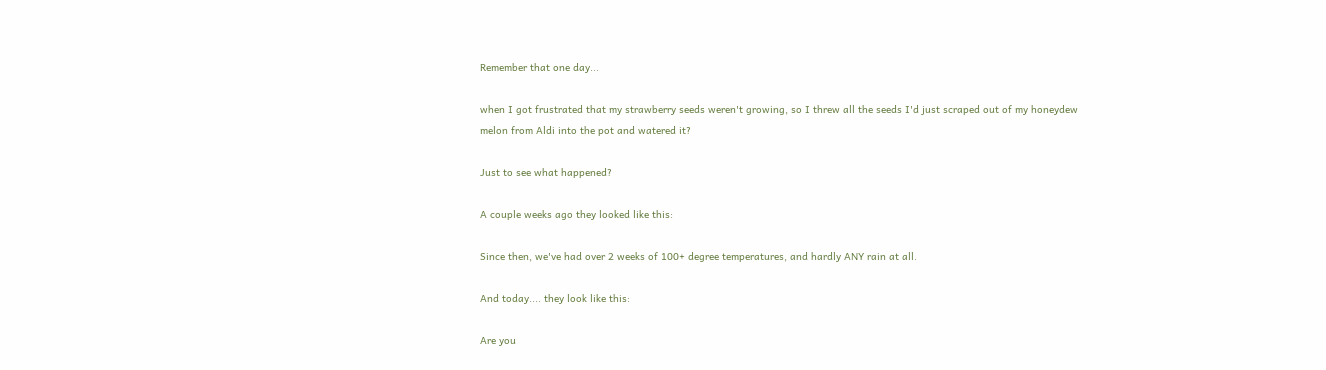Remember that one day...

when I got frustrated that my strawberry seeds weren't growing, so I threw all the seeds I'd just scraped out of my honeydew melon from Aldi into the pot and watered it?

Just to see what happened?

A couple weeks ago they looked like this:

Since then, we've had over 2 weeks of 100+ degree temperatures, and hardly ANY rain at all.

And today.... they look like this:

Are you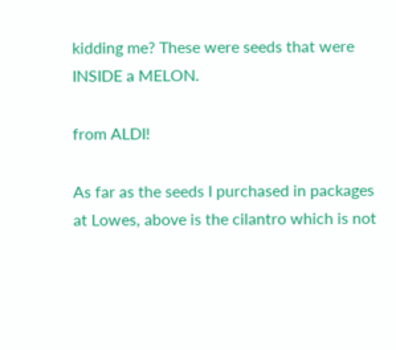kidding me? These were seeds that were INSIDE a MELON.

from ALDI!

As far as the seeds I purchased in packages at Lowes, above is the cilantro which is not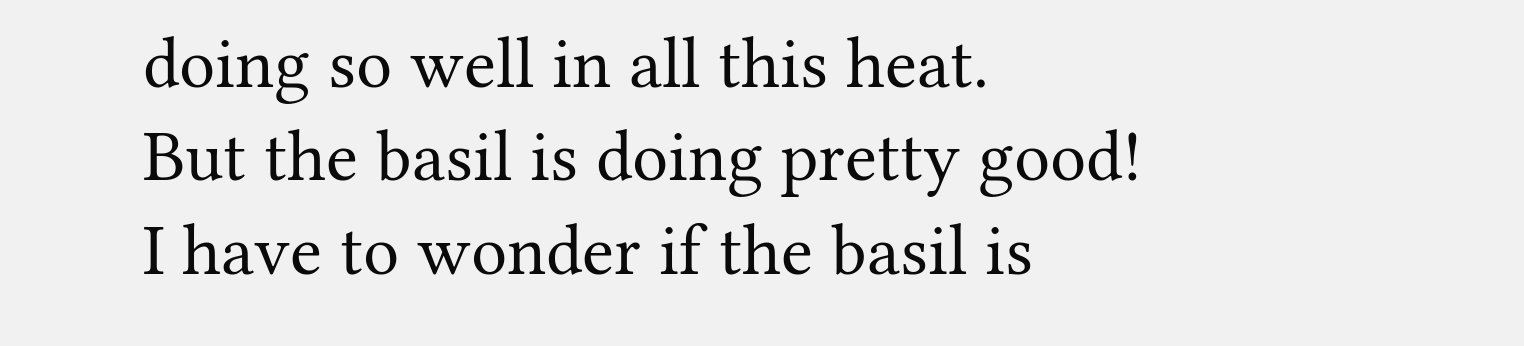doing so well in all this heat.
But the basil is doing pretty good!
I have to wonder if the basil is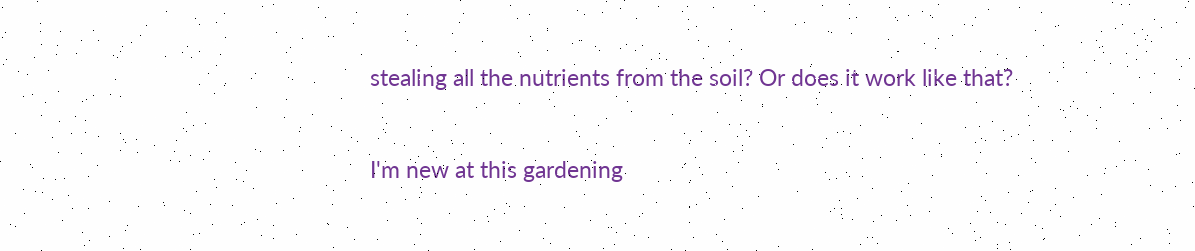stealing all the nutrients from the soil? Or does it work like that?

I'm new at this gardening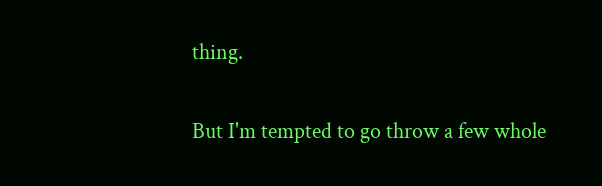thing.

But I'm tempted to go throw a few whole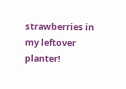strawberries in my leftover planter!